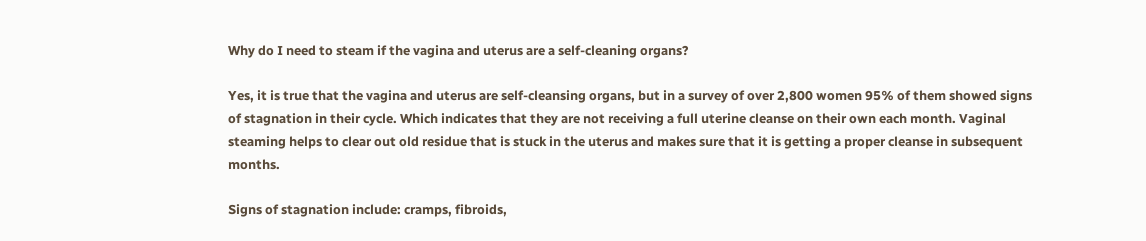Why do I need to steam if the vagina and uterus are a self-cleaning organs?

Yes, it is true that the vagina and uterus are self-cleansing organs, but in a survey of over 2,800 women 95% of them showed signs of stagnation in their cycle. Which indicates that they are not receiving a full uterine cleanse on their own each month. Vaginal steaming helps to clear out old residue that is stuck in the uterus and makes sure that it is getting a proper cleanse in subsequent months.

Signs of stagnation include: cramps, fibroids,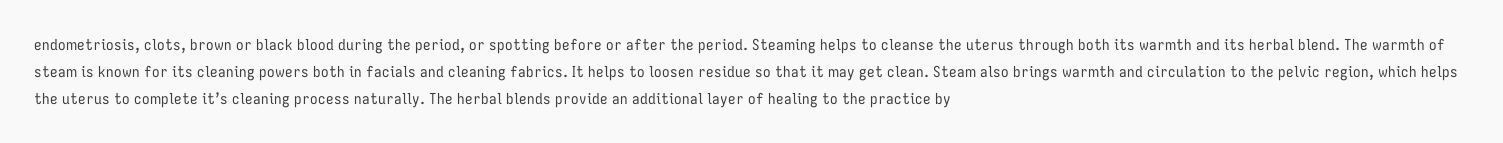endometriosis, clots, brown or black blood during the period, or spotting before or after the period. Steaming helps to cleanse the uterus through both its warmth and its herbal blend. The warmth of steam is known for its cleaning powers both in facials and cleaning fabrics. It helps to loosen residue so that it may get clean. Steam also brings warmth and circulation to the pelvic region, which helps the uterus to complete it’s cleaning process naturally. The herbal blends provide an additional layer of healing to the practice by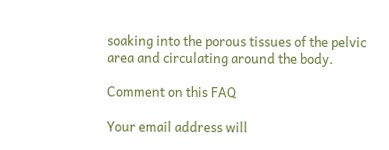soaking into the porous tissues of the pelvic area and circulating around the body.

Comment on this FAQ

Your email address will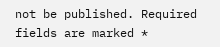not be published. Required fields are marked *